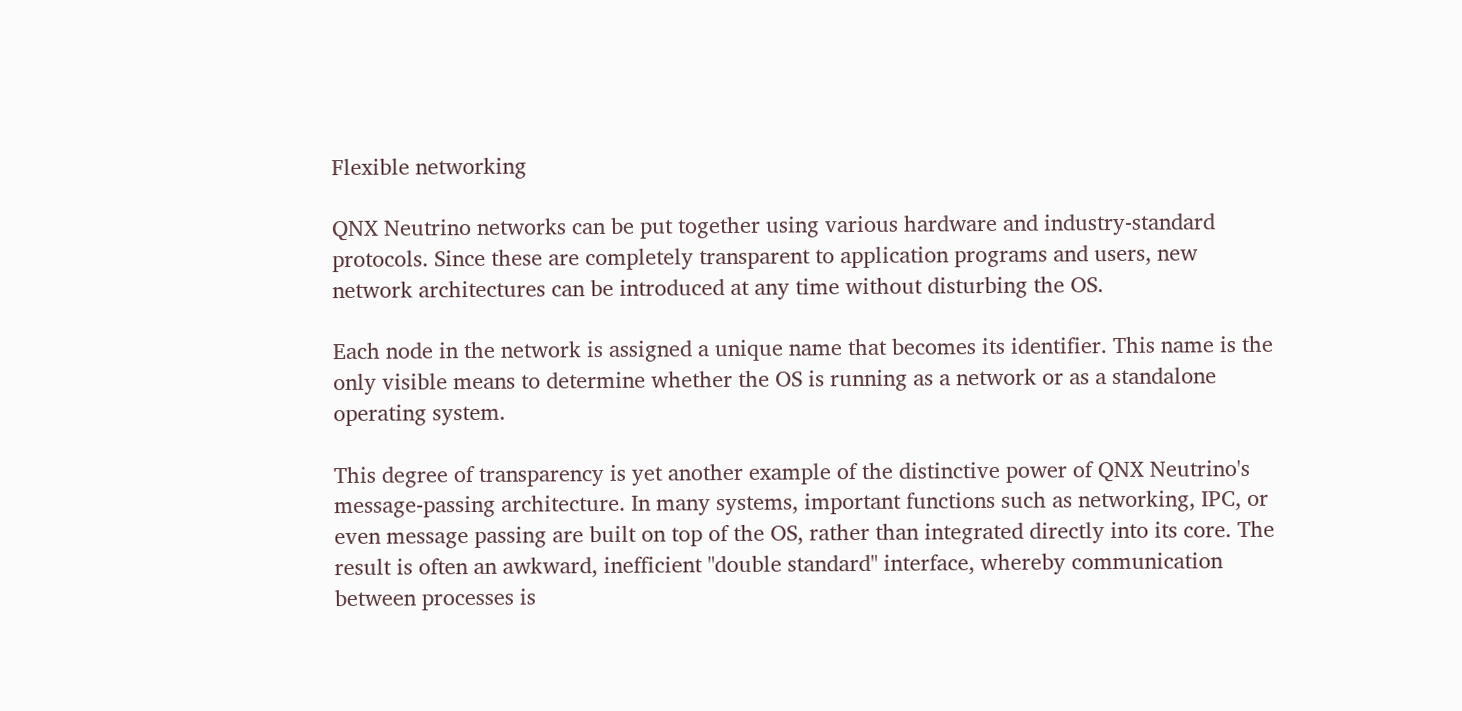Flexible networking

QNX Neutrino networks can be put together using various hardware and industry-standard protocols. Since these are completely transparent to application programs and users, new network architectures can be introduced at any time without disturbing the OS.

Each node in the network is assigned a unique name that becomes its identifier. This name is the only visible means to determine whether the OS is running as a network or as a standalone operating system.

This degree of transparency is yet another example of the distinctive power of QNX Neutrino's message-passing architecture. In many systems, important functions such as networking, IPC, or even message passing are built on top of the OS, rather than integrated directly into its core. The result is often an awkward, inefficient "double standard" interface, whereby communication between processes is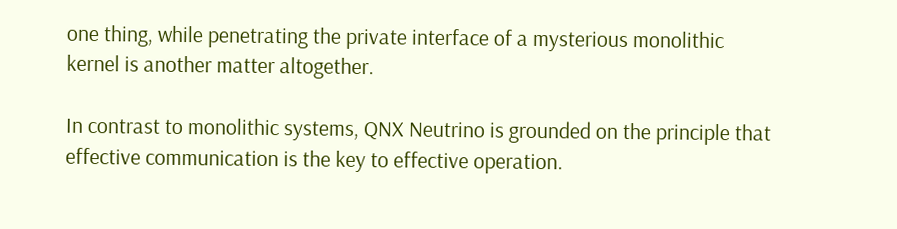one thing, while penetrating the private interface of a mysterious monolithic kernel is another matter altogether.

In contrast to monolithic systems, QNX Neutrino is grounded on the principle that effective communication is the key to effective operation.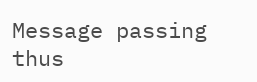Message passing thus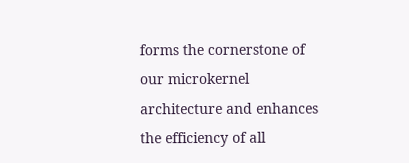forms the cornerstone of our microkernel architecture and enhances the efficiency of all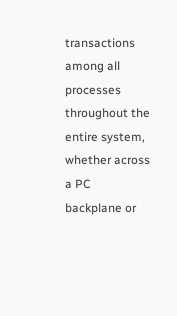transactions among all processes throughout the entire system, whether across a PC backplane or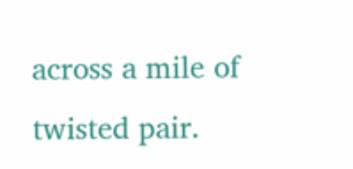across a mile of twisted pair.